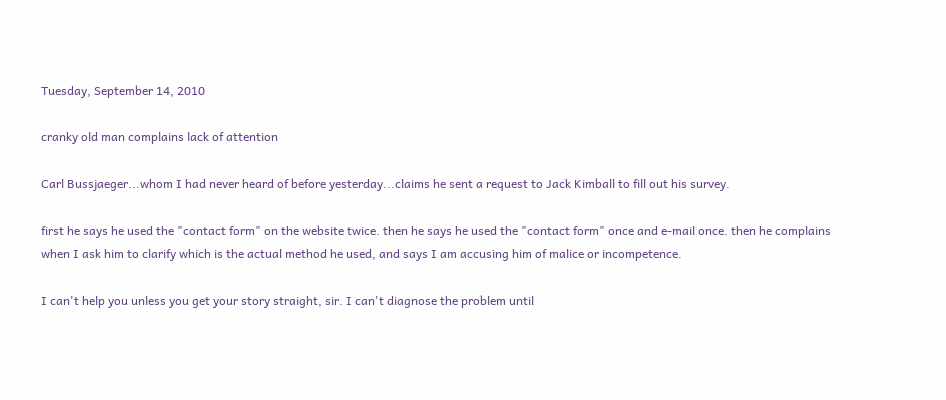Tuesday, September 14, 2010

cranky old man complains lack of attention

Carl Bussjaeger...whom I had never heard of before yesterday...claims he sent a request to Jack Kimball to fill out his survey.

first he says he used the "contact form" on the website twice. then he says he used the "contact form" once and e-mail once. then he complains when I ask him to clarify which is the actual method he used, and says I am accusing him of malice or incompetence.

I can't help you unless you get your story straight, sir. I can't diagnose the problem until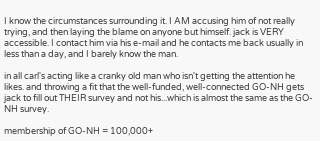I know the circumstances surrounding it. I AM accusing him of not really trying, and then laying the blame on anyone but himself. jack is VERY accessible. I contact him via his e-mail and he contacts me back usually in less than a day, and I barely know the man.

in all carl's acting like a cranky old man who isn't getting the attention he likes. and throwing a fit that the well-funded, well-connected GO-NH gets jack to fill out THEIR survey and not his...which is almost the same as the GO-NH survey.

membership of GO-NH = 100,000+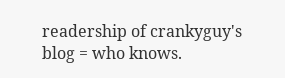readership of crankyguy's blog = who knows.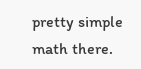pretty simple math there.